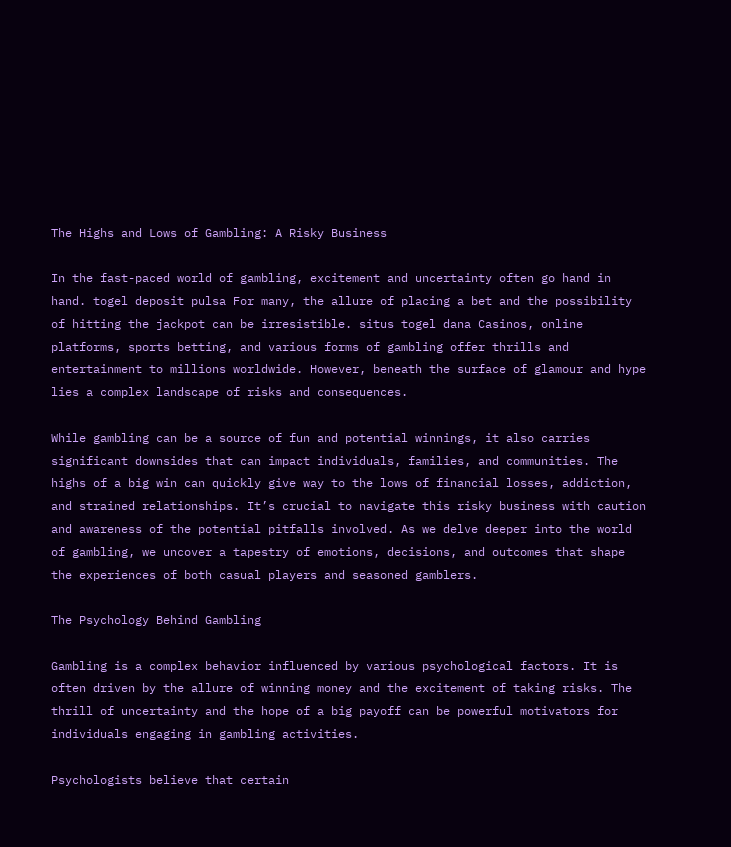The Highs and Lows of Gambling: A Risky Business

In the fast-paced world of gambling, excitement and uncertainty often go hand in hand. togel deposit pulsa For many, the allure of placing a bet and the possibility of hitting the jackpot can be irresistible. situs togel dana Casinos, online platforms, sports betting, and various forms of gambling offer thrills and entertainment to millions worldwide. However, beneath the surface of glamour and hype lies a complex landscape of risks and consequences.

While gambling can be a source of fun and potential winnings, it also carries significant downsides that can impact individuals, families, and communities. The highs of a big win can quickly give way to the lows of financial losses, addiction, and strained relationships. It’s crucial to navigate this risky business with caution and awareness of the potential pitfalls involved. As we delve deeper into the world of gambling, we uncover a tapestry of emotions, decisions, and outcomes that shape the experiences of both casual players and seasoned gamblers.

The Psychology Behind Gambling

Gambling is a complex behavior influenced by various psychological factors. It is often driven by the allure of winning money and the excitement of taking risks. The thrill of uncertainty and the hope of a big payoff can be powerful motivators for individuals engaging in gambling activities.

Psychologists believe that certain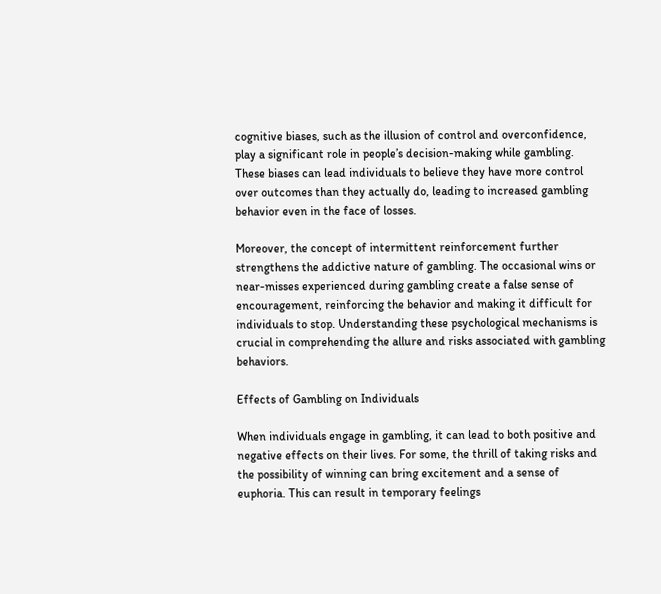cognitive biases, such as the illusion of control and overconfidence, play a significant role in people’s decision-making while gambling. These biases can lead individuals to believe they have more control over outcomes than they actually do, leading to increased gambling behavior even in the face of losses.

Moreover, the concept of intermittent reinforcement further strengthens the addictive nature of gambling. The occasional wins or near-misses experienced during gambling create a false sense of encouragement, reinforcing the behavior and making it difficult for individuals to stop. Understanding these psychological mechanisms is crucial in comprehending the allure and risks associated with gambling behaviors.

Effects of Gambling on Individuals

When individuals engage in gambling, it can lead to both positive and negative effects on their lives. For some, the thrill of taking risks and the possibility of winning can bring excitement and a sense of euphoria. This can result in temporary feelings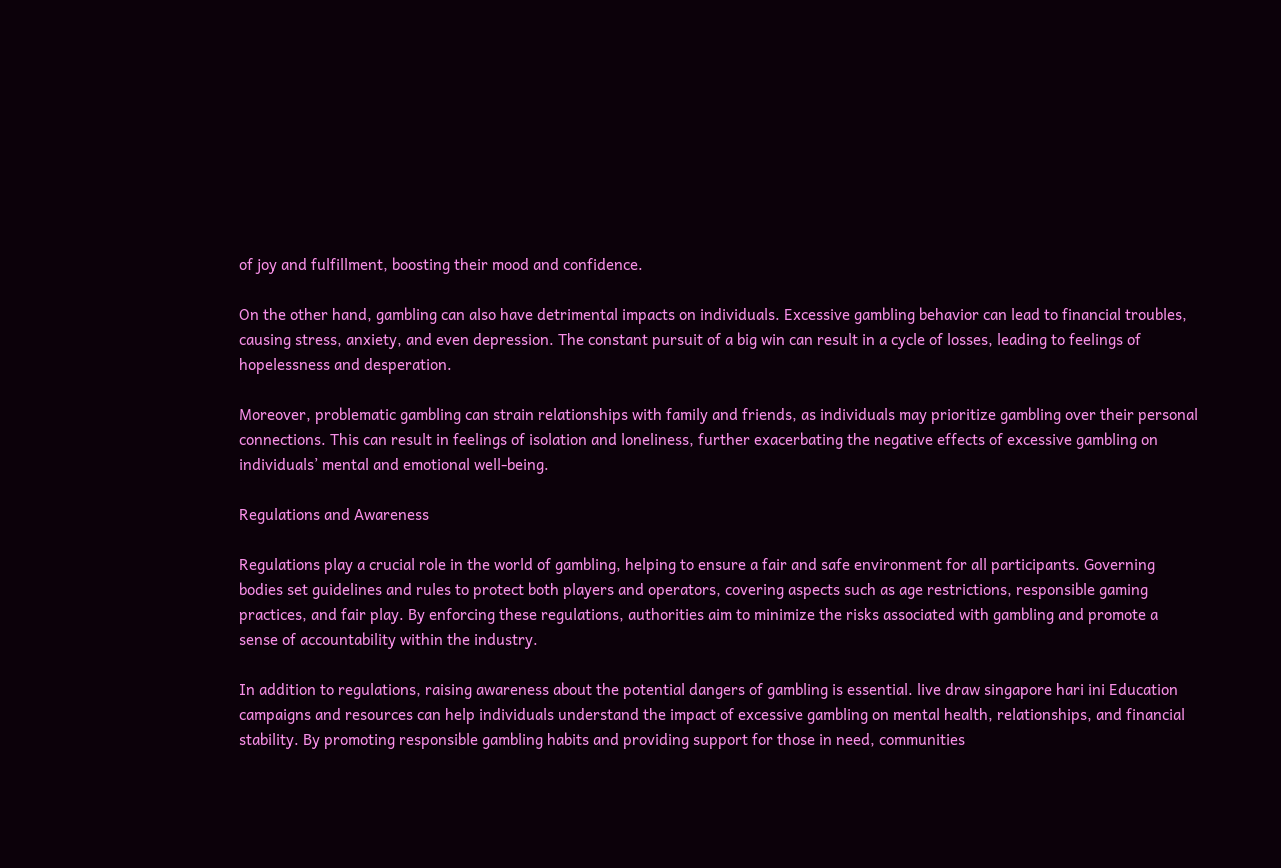of joy and fulfillment, boosting their mood and confidence.

On the other hand, gambling can also have detrimental impacts on individuals. Excessive gambling behavior can lead to financial troubles, causing stress, anxiety, and even depression. The constant pursuit of a big win can result in a cycle of losses, leading to feelings of hopelessness and desperation.

Moreover, problematic gambling can strain relationships with family and friends, as individuals may prioritize gambling over their personal connections. This can result in feelings of isolation and loneliness, further exacerbating the negative effects of excessive gambling on individuals’ mental and emotional well-being.

Regulations and Awareness

Regulations play a crucial role in the world of gambling, helping to ensure a fair and safe environment for all participants. Governing bodies set guidelines and rules to protect both players and operators, covering aspects such as age restrictions, responsible gaming practices, and fair play. By enforcing these regulations, authorities aim to minimize the risks associated with gambling and promote a sense of accountability within the industry.

In addition to regulations, raising awareness about the potential dangers of gambling is essential. live draw singapore hari ini Education campaigns and resources can help individuals understand the impact of excessive gambling on mental health, relationships, and financial stability. By promoting responsible gambling habits and providing support for those in need, communities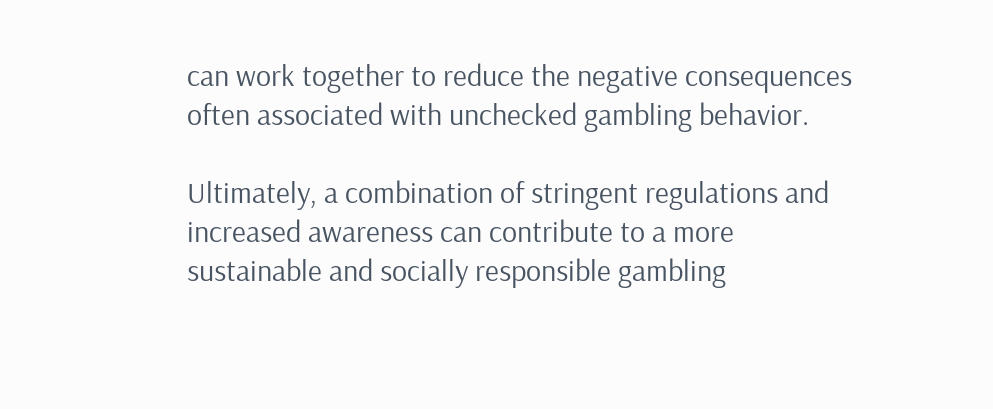can work together to reduce the negative consequences often associated with unchecked gambling behavior.

Ultimately, a combination of stringent regulations and increased awareness can contribute to a more sustainable and socially responsible gambling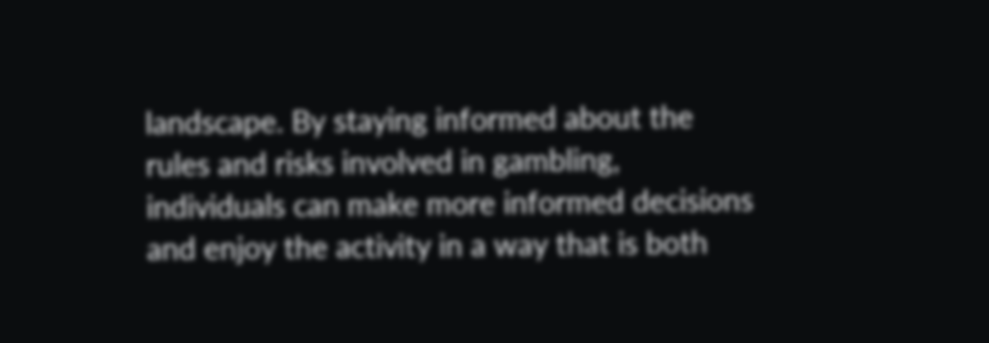landscape. By staying informed about the rules and risks involved in gambling, individuals can make more informed decisions and enjoy the activity in a way that is both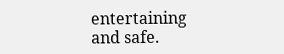entertaining and safe.